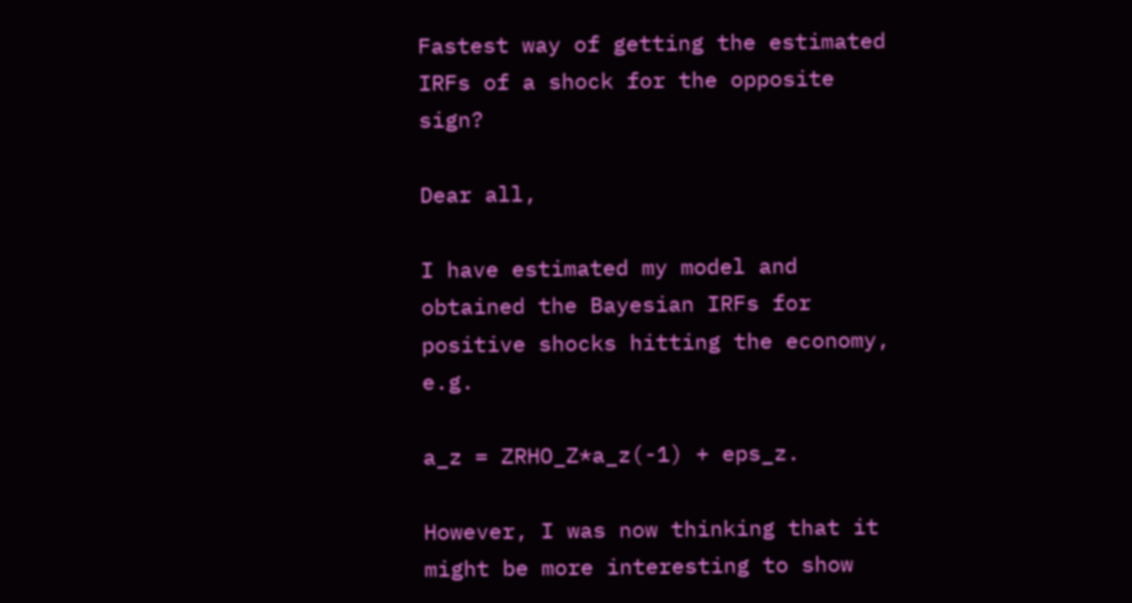Fastest way of getting the estimated IRFs of a shock for the opposite sign?

Dear all,

I have estimated my model and obtained the Bayesian IRFs for positive shocks hitting the economy, e.g.

a_z = ZRHO_Z*a_z(-1) + eps_z.

However, I was now thinking that it might be more interesting to show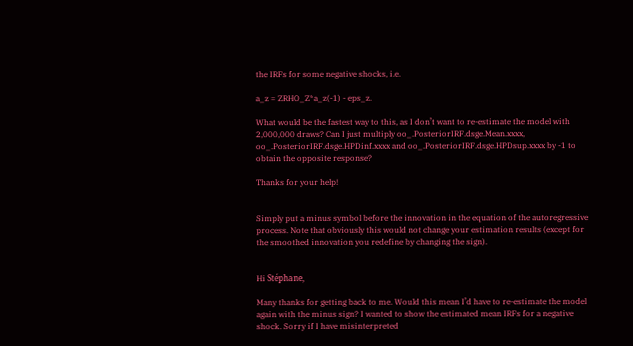the IRFs for some negative shocks, i.e.

a_z = ZRHO_Z*a_z(-1) - eps_z.

What would be the fastest way to this, as I don’t want to re-estimate the model with 2,000,000 draws? Can I just multiply oo_.PosteriorIRF.dsge.Mean.xxxx, oo_.PosteriorIRF.dsge.HPDinf.xxxx and oo_.PosteriorIRF.dsge.HPDsup.xxxx by -1 to obtain the opposite response?

Thanks for your help!


Simply put a minus symbol before the innovation in the equation of the autoregressive process. Note that obviously this would not change your estimation results (except for the smoothed innovation you redefine by changing the sign).


Hi Stéphane,

Many thanks for getting back to me. Would this mean I’d have to re-estimate the model again with the minus sign? I wanted to show the estimated mean IRFs for a negative shock. Sorry if I have misinterpreted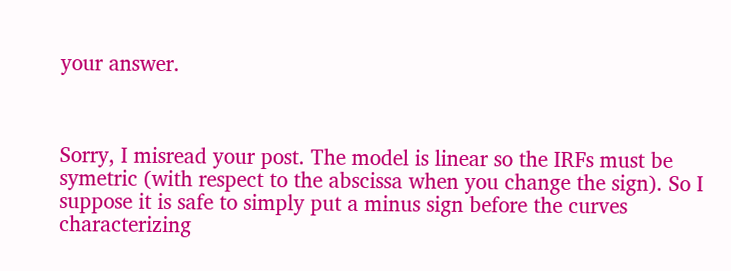your answer.



Sorry, I misread your post. The model is linear so the IRFs must be symetric (with respect to the abscissa when you change the sign). So I suppose it is safe to simply put a minus sign before the curves characterizing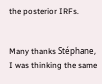the posterior IRFs.


Many thanks Stéphane, I was thinking the same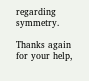regarding symmetry.

Thanks again for your help,